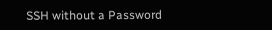SSH without a Password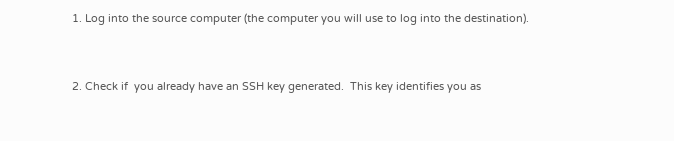1. Log into the source computer (the computer you will use to log into the destination).


2. Check if  you already have an SSH key generated.  This key identifies you as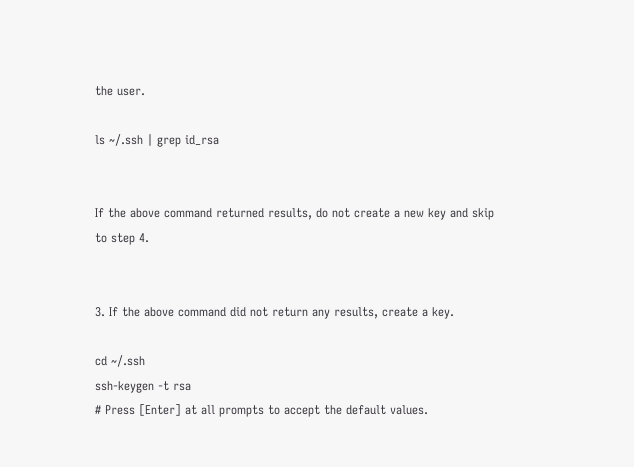the user.

ls ~/.ssh | grep id_rsa


If the above command returned results, do not create a new key and skip to step 4.


3. If the above command did not return any results, create a key.

cd ~/.ssh
ssh-keygen -t rsa
# Press [Enter] at all prompts to accept the default values.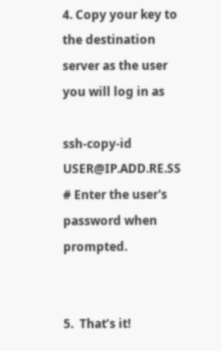4. Copy your key to the destination server as the user you will log in as

ssh-copy-id USER@IP.ADD.RE.SS
# Enter the user's password when prompted.


5.  That’s it!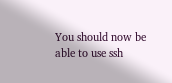You should now be able to use ssh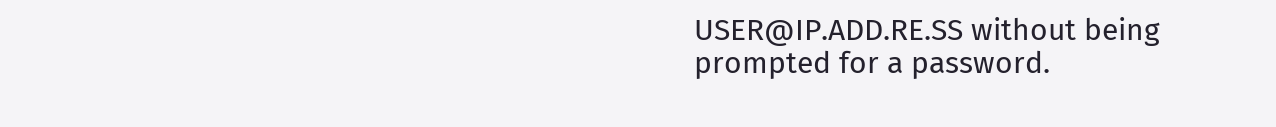USER@IP.ADD.RE.SS without being prompted for a password.